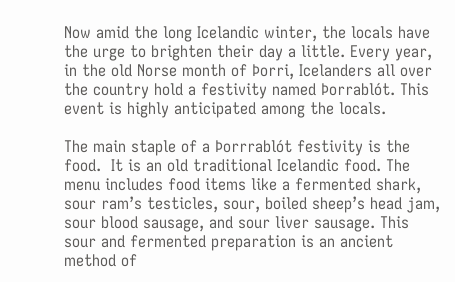Now amid the long Icelandic winter, the locals have the urge to brighten their day a little. Every year, in the old Norse month of Þorri, Icelanders all over the country hold a festivity named Þorrablót. This event is highly anticipated among the locals.

The main staple of a Þorrrablót festivity is the food.  It is an old traditional Icelandic food. The menu includes food items like a fermented shark, sour ram’s testicles, sour, boiled sheep’s head jam, sour blood sausage, and sour liver sausage. This sour and fermented preparation is an ancient method of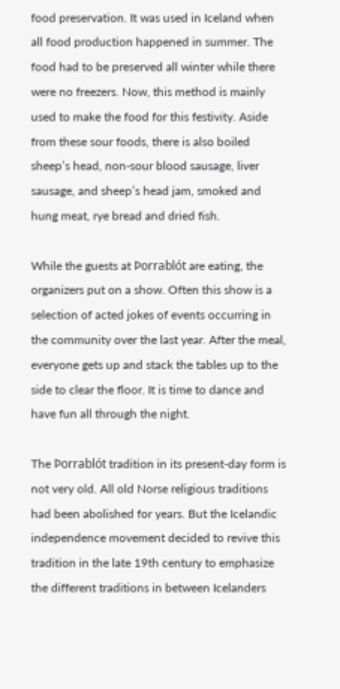food preservation. It was used in Iceland when all food production happened in summer. The food had to be preserved all winter while there were no freezers. Now, this method is mainly used to make the food for this festivity. Aside from these sour foods, there is also boiled sheep’s head, non-sour blood sausage, liver sausage, and sheep’s head jam, smoked and hung meat, rye bread and dried fish.

While the guests at Þorrablót are eating, the organizers put on a show. Often this show is a selection of acted jokes of events occurring in the community over the last year. After the meal, everyone gets up and stack the tables up to the side to clear the floor. It is time to dance and have fun all through the night.

The Þorrablót tradition in its present-day form is not very old. All old Norse religious traditions had been abolished for years. But the Icelandic independence movement decided to revive this tradition in the late 19th century to emphasize the different traditions in between Icelanders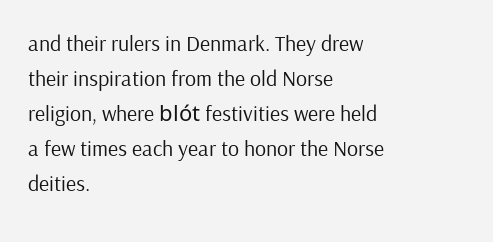and their rulers in Denmark. They drew their inspiration from the old Norse religion, where blót festivities were held a few times each year to honor the Norse deities.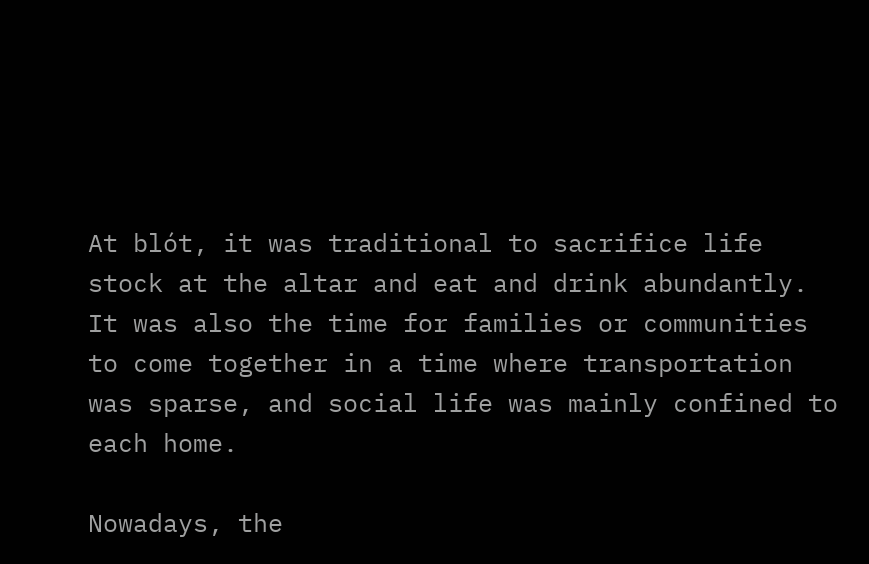At blót, it was traditional to sacrifice life stock at the altar and eat and drink abundantly. It was also the time for families or communities to come together in a time where transportation was sparse, and social life was mainly confined to each home.

Nowadays, the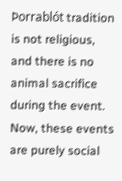Þorrablót tradition is not religious, and there is no animal sacrifice during the event. Now, these events are purely social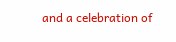and a celebration of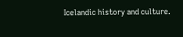Icelandic history and culture.